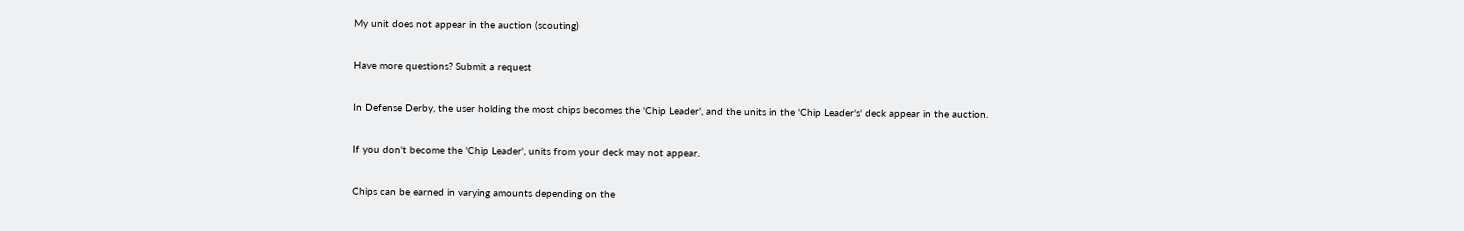My unit does not appear in the auction (scouting)

Have more questions? Submit a request

In Defense Derby, the user holding the most chips becomes the 'Chip Leader', and the units in the 'Chip Leader's' deck appear in the auction.

If you don't become the 'Chip Leader', units from your deck may not appear.

Chips can be earned in varying amounts depending on the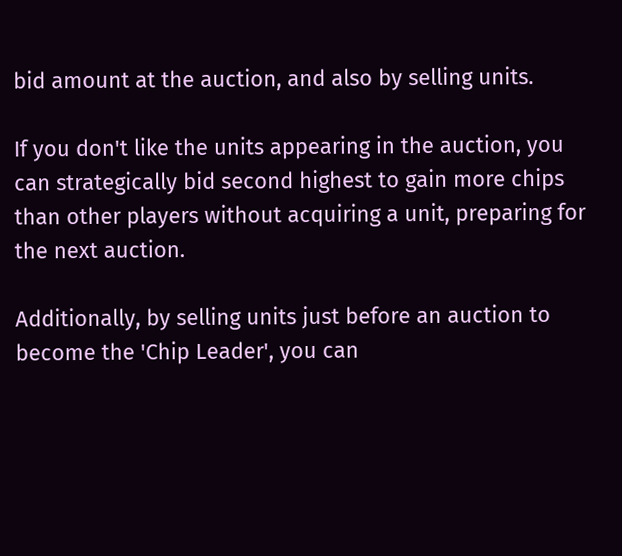bid amount at the auction, and also by selling units.

If you don't like the units appearing in the auction, you can strategically bid second highest to gain more chips than other players without acquiring a unit, preparing for the next auction.

Additionally, by selling units just before an auction to become the 'Chip Leader', you can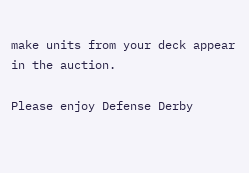make units from your deck appear in the auction.

Please enjoy Defense Derby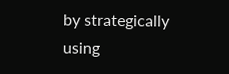by strategically using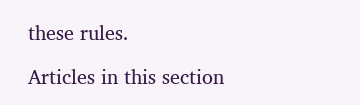these rules.

Articles in this section